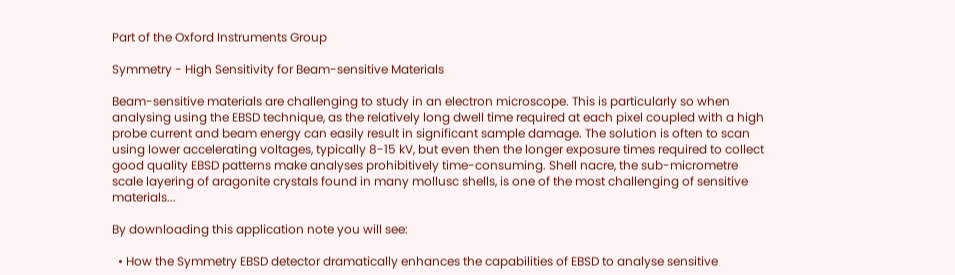Part of the Oxford Instruments Group

Symmetry - High Sensitivity for Beam-sensitive Materials

Beam-sensitive materials are challenging to study in an electron microscope. This is particularly so when analysing using the EBSD technique, as the relatively long dwell time required at each pixel coupled with a high probe current and beam energy can easily result in significant sample damage. The solution is often to scan using lower accelerating voltages, typically 8-15 kV, but even then the longer exposure times required to collect good quality EBSD patterns make analyses prohibitively time-consuming. Shell nacre, the sub-micrometre scale layering of aragonite crystals found in many mollusc shells, is one of the most challenging of sensitive materials...

By downloading this application note you will see:

  • How the Symmetry EBSD detector dramatically enhances the capabilities of EBSD to analyse sensitive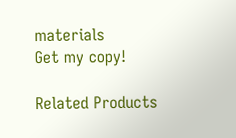materials
Get my copy!

Related Products